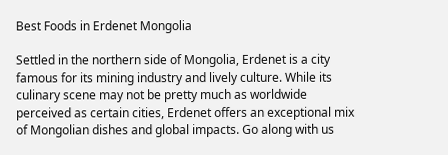Best Foods in Erdenet Mongolia

Settled in the northern side of Mongolia, Erdenet is a city famous for its mining industry and lively culture. While its culinary scene may not be pretty much as worldwide perceived as certain cities, Erdenet offers an exceptional mix of Mongolian dishes and global impacts. Go along with us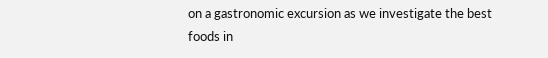on a gastronomic excursion as we investigate the best foods in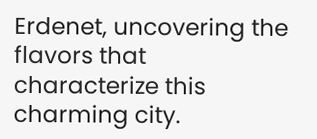Erdenet, uncovering the flavors that characterize this charming city.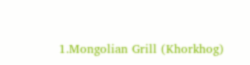1.Mongolian Grill (Khorkhog)